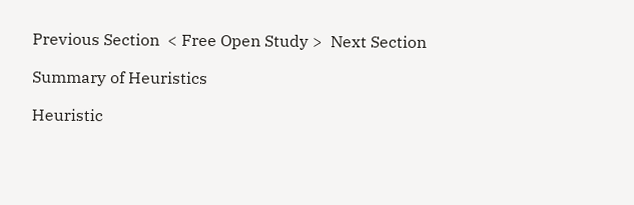Previous Section  < Free Open Study >  Next Section

Summary of Heuristics

Heuristic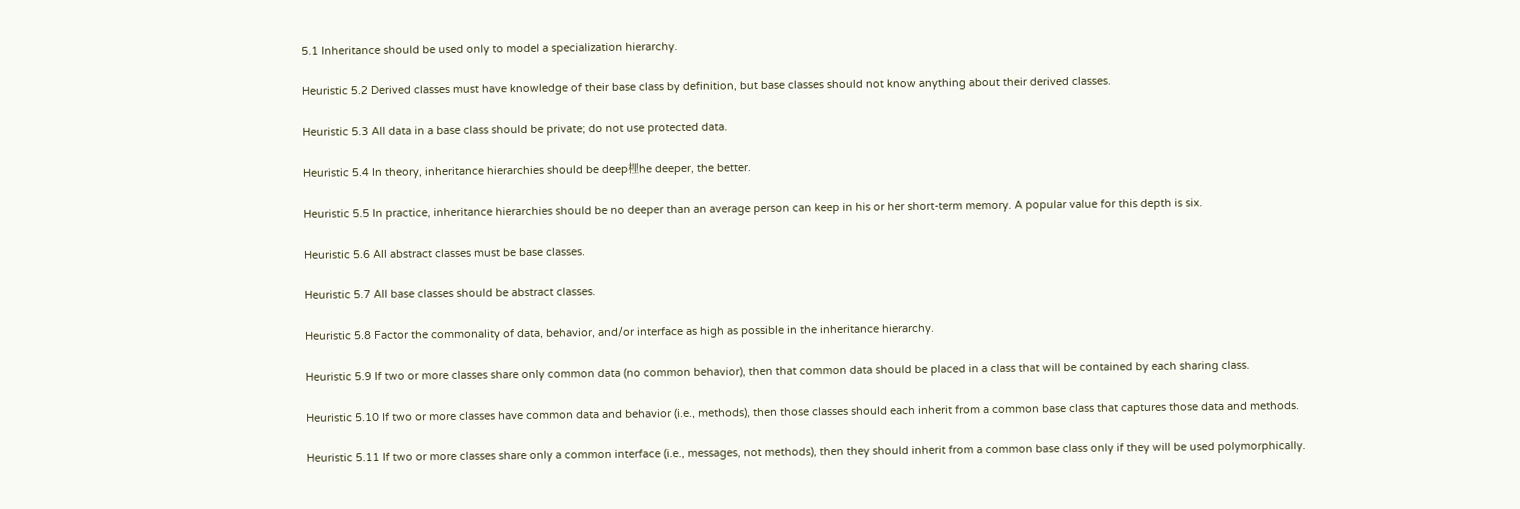5.1 Inheritance should be used only to model a specialization hierarchy.

Heuristic 5.2 Derived classes must have knowledge of their base class by definition, but base classes should not know anything about their derived classes.

Heuristic 5.3 All data in a base class should be private; do not use protected data.

Heuristic 5.4 In theory, inheritance hierarchies should be deep梩he deeper, the better.

Heuristic 5.5 In practice, inheritance hierarchies should be no deeper than an average person can keep in his or her short-term memory. A popular value for this depth is six.

Heuristic 5.6 All abstract classes must be base classes.

Heuristic 5.7 All base classes should be abstract classes.

Heuristic 5.8 Factor the commonality of data, behavior, and/or interface as high as possible in the inheritance hierarchy.

Heuristic 5.9 If two or more classes share only common data (no common behavior), then that common data should be placed in a class that will be contained by each sharing class.

Heuristic 5.10 If two or more classes have common data and behavior (i.e., methods), then those classes should each inherit from a common base class that captures those data and methods.

Heuristic 5.11 If two or more classes share only a common interface (i.e., messages, not methods), then they should inherit from a common base class only if they will be used polymorphically.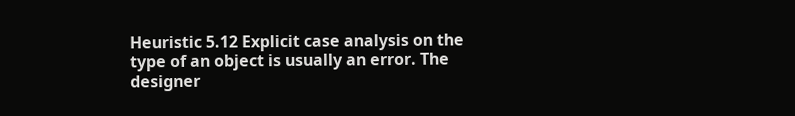Heuristic 5.12 Explicit case analysis on the type of an object is usually an error. The designer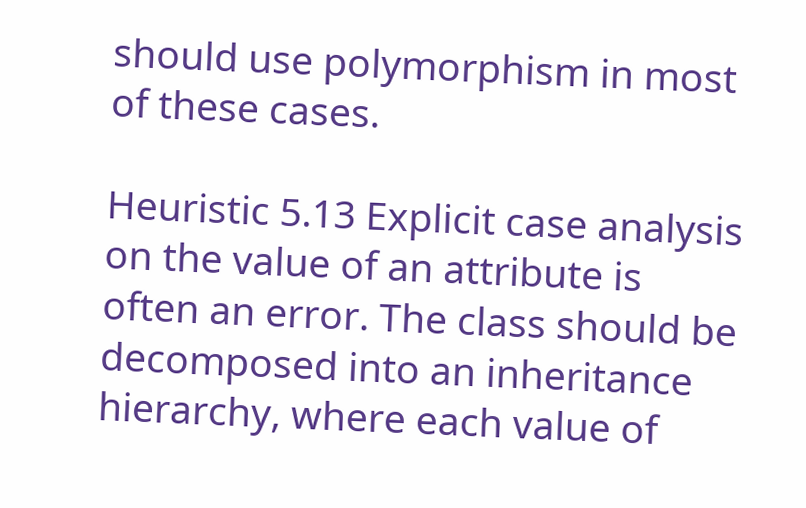should use polymorphism in most of these cases.

Heuristic 5.13 Explicit case analysis on the value of an attribute is often an error. The class should be decomposed into an inheritance hierarchy, where each value of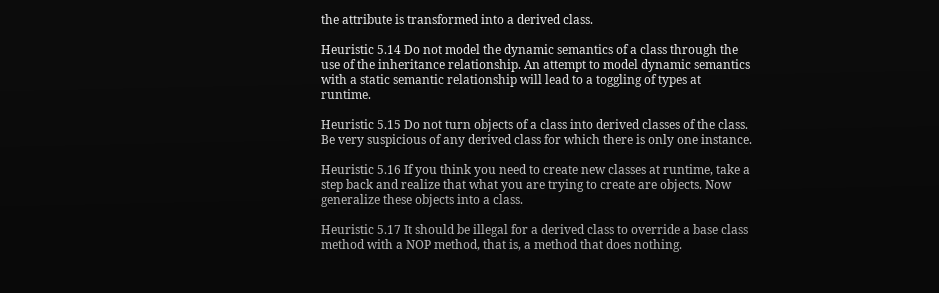the attribute is transformed into a derived class.

Heuristic 5.14 Do not model the dynamic semantics of a class through the use of the inheritance relationship. An attempt to model dynamic semantics with a static semantic relationship will lead to a toggling of types at runtime.

Heuristic 5.15 Do not turn objects of a class into derived classes of the class. Be very suspicious of any derived class for which there is only one instance.

Heuristic 5.16 If you think you need to create new classes at runtime, take a step back and realize that what you are trying to create are objects. Now generalize these objects into a class.

Heuristic 5.17 It should be illegal for a derived class to override a base class method with a NOP method, that is, a method that does nothing.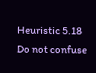Heuristic 5.18 Do not confuse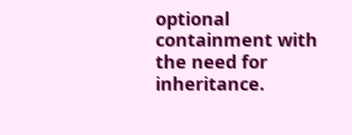optional containment with the need for inheritance.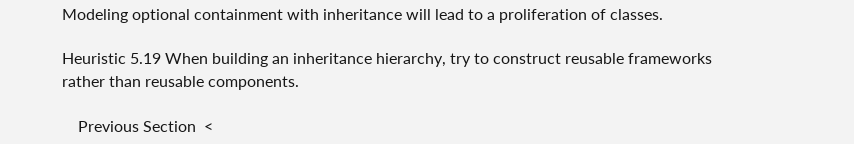Modeling optional containment with inheritance will lead to a proliferation of classes.

Heuristic 5.19 When building an inheritance hierarchy, try to construct reusable frameworks rather than reusable components.

    Previous Section  <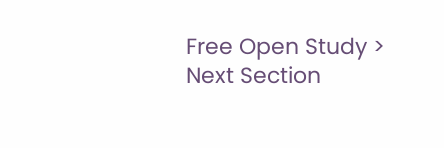Free Open Study >  Next Section